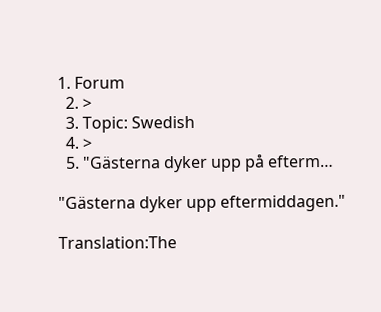1. Forum
  2. >
  3. Topic: Swedish
  4. >
  5. "Gästerna dyker upp på efterm…

"Gästerna dyker upp eftermiddagen."

Translation:The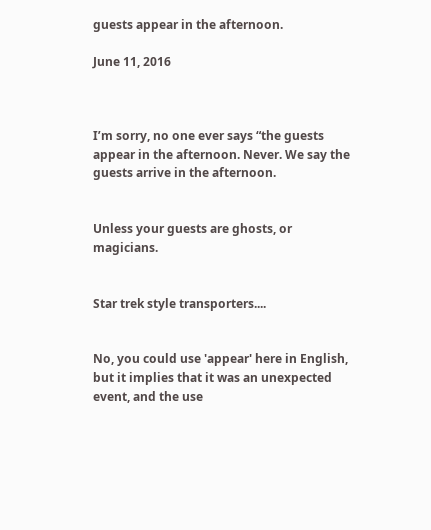guests appear in the afternoon.

June 11, 2016



I’m sorry, no one ever says “the guests appear in the afternoon. Never. We say the guests arrive in the afternoon.


Unless your guests are ghosts, or magicians.


Star trek style transporters....


No, you could use 'appear' here in English, but it implies that it was an unexpected event, and the use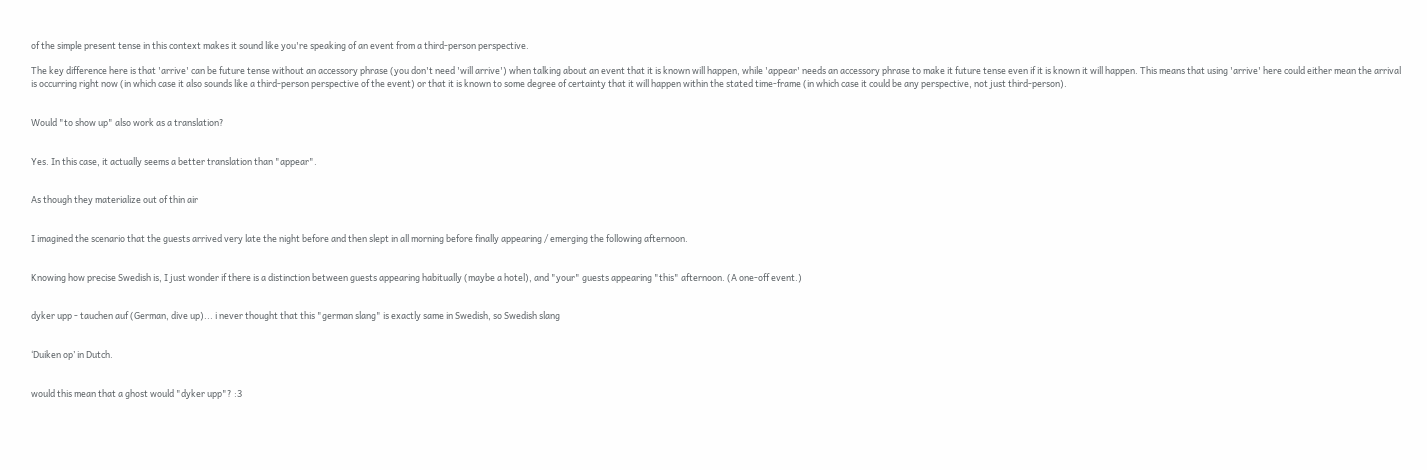of the simple present tense in this context makes it sound like you're speaking of an event from a third-person perspective.

The key difference here is that 'arrive' can be future tense without an accessory phrase (you don't need 'will arrive') when talking about an event that it is known will happen, while 'appear' needs an accessory phrase to make it future tense even if it is known it will happen. This means that using 'arrive' here could either mean the arrival is occurring right now (in which case it also sounds like a third-person perspective of the event) or that it is known to some degree of certainty that it will happen within the stated time-frame (in which case it could be any perspective, not just third-person).


Would "to show up" also work as a translation?


Yes. In this case, it actually seems a better translation than "appear".


As though they materialize out of thin air


I imagined the scenario that the guests arrived very late the night before and then slept in all morning before finally appearing / emerging the following afternoon.


Knowing how precise Swedish is, I just wonder if there is a distinction between guests appearing habitually (maybe a hotel), and "your" guests appearing "this" afternoon. (A one-off event.)


dyker upp - tauchen auf (German, dive up)... i never thought that this "german slang" is exactly same in Swedish, so Swedish slang


‘Duiken op’ in Dutch.


would this mean that a ghost would "dyker upp"? :3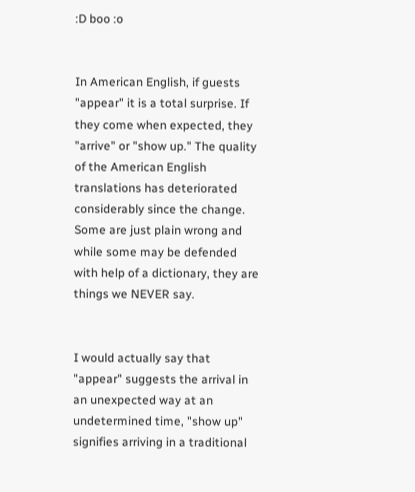:D boo :o


In American English, if guests "appear" it is a total surprise. If they come when expected, they "arrive" or "show up." The quality of the American English translations has deteriorated considerably since the change. Some are just plain wrong and while some may be defended with help of a dictionary, they are things we NEVER say.


I would actually say that "appear" suggests the arrival in an unexpected way at an undetermined time, "show up" signifies arriving in a traditional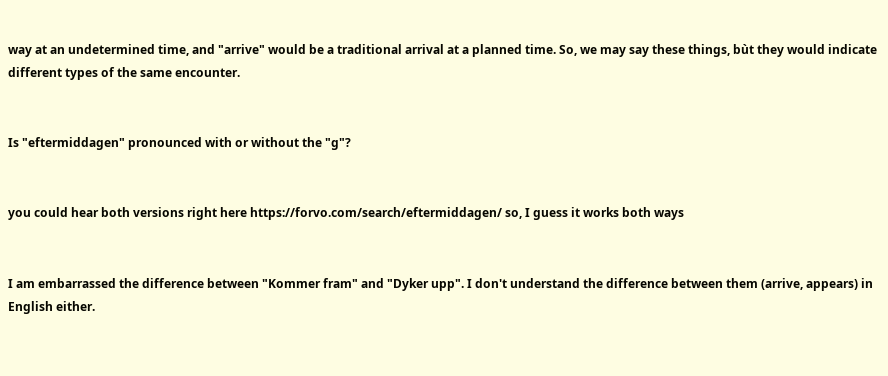way at an undetermined time, and "arrive" would be a traditional arrival at a planned time. So, we may say these things, bùt they would indicate different types of the same encounter.


Is "eftermiddagen" pronounced with or without the "g"?


you could hear both versions right here https://forvo.com/search/eftermiddagen/ so, I guess it works both ways


I am embarrassed the difference between "Kommer fram" and "Dyker upp". I don't understand the difference between them (arrive, appears) in English either.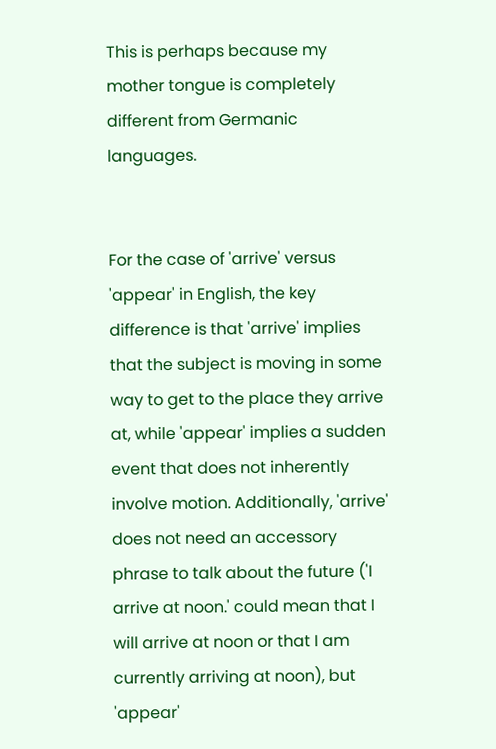This is perhaps because my mother tongue is completely different from Germanic languages.


For the case of 'arrive' versus 'appear' in English, the key difference is that 'arrive' implies that the subject is moving in some way to get to the place they arrive at, while 'appear' implies a sudden event that does not inherently involve motion. Additionally, 'arrive' does not need an accessory phrase to talk about the future ('I arrive at noon.' could mean that I will arrive at noon or that I am currently arriving at noon), but 'appear'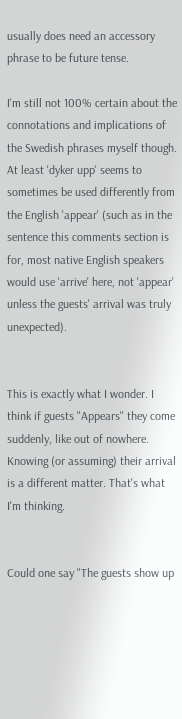usually does need an accessory phrase to be future tense.

I'm still not 100% certain about the connotations and implications of the Swedish phrases myself though. At least 'dyker upp' seems to sometimes be used differently from the English 'appear' (such as in the sentence this comments section is for, most native English speakers would use 'arrive' here, not 'appear' unless the guests' arrival was truly unexpected).


This is exactly what I wonder. I think if guests "Appears" they come suddenly, like out of nowhere. Knowing (or assuming) their arrival is a different matter. That's what I'm thinking.


Could one say "The guests show up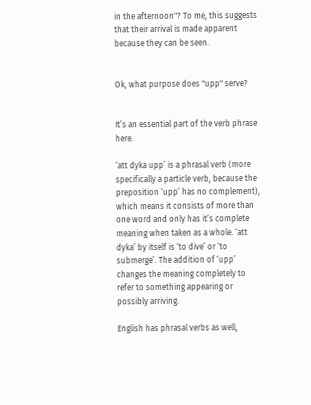in the afternoon"? To me, this suggests that their arrival is made apparent because they can be seen.


Ok, what purpose does "upp" serve?


It’s an essential part of the verb phrase here.

‘att dyka upp’ is a phrasal verb (more specifically a particle verb, because the preposition ‘upp’ has no complement), which means it consists of more than one word and only has it’s complete meaning when taken as a whole. ‘att dyka’ by itself is ‘to dive’ or ‘to submerge’. The addition of ‘upp’ changes the meaning completely to refer to something appearing or possibly arriving.

English has phrasal verbs as well,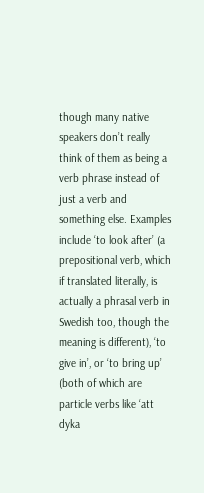though many native speakers don’t really think of them as being a verb phrase instead of just a verb and something else. Examples include ‘to look after’ (a prepositional verb, which if translated literally, is actually a phrasal verb in Swedish too, though the meaning is different), ‘to give in’, or ‘to bring up’ (both of which are particle verbs like ‘att dyka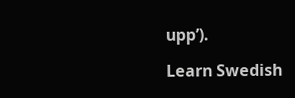upp’).

Learn Swedish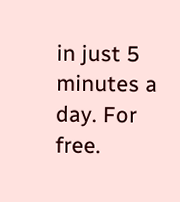in just 5 minutes a day. For free.